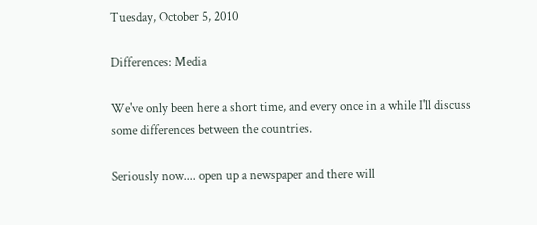Tuesday, October 5, 2010

Differences: Media

We've only been here a short time, and every once in a while I'll discuss some differences between the countries.

Seriously now.... open up a newspaper and there will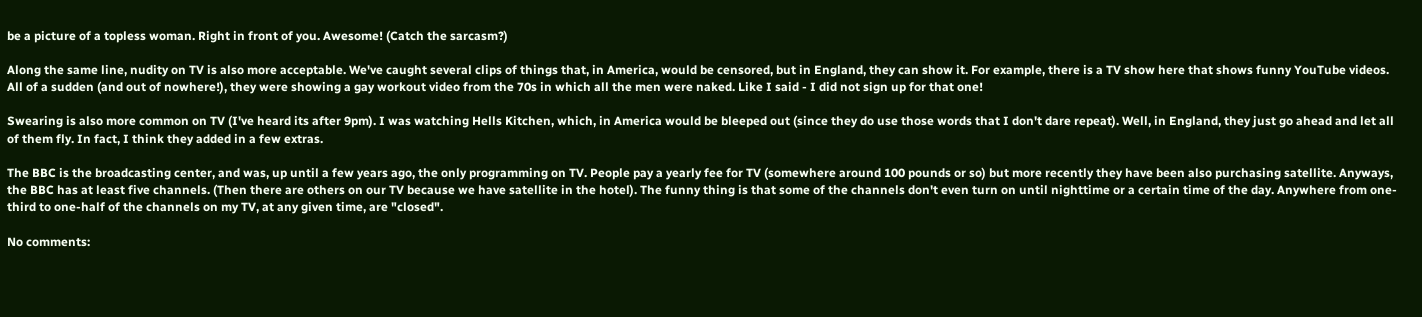be a picture of a topless woman. Right in front of you. Awesome! (Catch the sarcasm?)

Along the same line, nudity on TV is also more acceptable. We've caught several clips of things that, in America, would be censored, but in England, they can show it. For example, there is a TV show here that shows funny YouTube videos. All of a sudden (and out of nowhere!), they were showing a gay workout video from the 70s in which all the men were naked. Like I said - I did not sign up for that one!

Swearing is also more common on TV (I've heard its after 9pm). I was watching Hells Kitchen, which, in America would be bleeped out (since they do use those words that I don't dare repeat). Well, in England, they just go ahead and let all of them fly. In fact, I think they added in a few extras.

The BBC is the broadcasting center, and was, up until a few years ago, the only programming on TV. People pay a yearly fee for TV (somewhere around 100 pounds or so) but more recently they have been also purchasing satellite. Anyways, the BBC has at least five channels. (Then there are others on our TV because we have satellite in the hotel). The funny thing is that some of the channels don't even turn on until nighttime or a certain time of the day. Anywhere from one-third to one-half of the channels on my TV, at any given time, are "closed".

No comments: